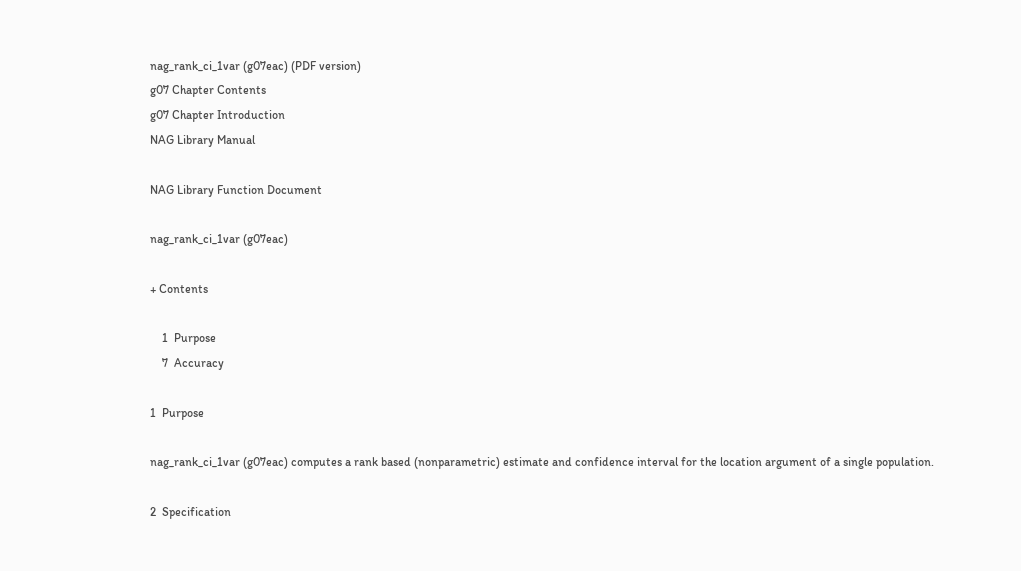nag_rank_ci_1var (g07eac) (PDF version)
g07 Chapter Contents
g07 Chapter Introduction
NAG Library Manual

NAG Library Function Document

nag_rank_ci_1var (g07eac)

+ Contents

    1  Purpose
    7  Accuracy

1  Purpose

nag_rank_ci_1var (g07eac) computes a rank based (nonparametric) estimate and confidence interval for the location argument of a single population.

2  Specification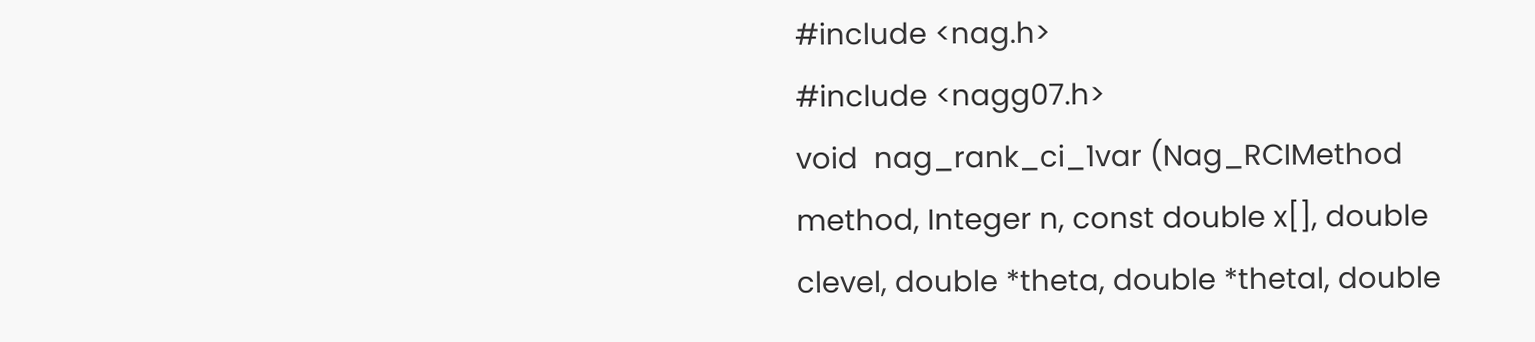#include <nag.h>
#include <nagg07.h>
void  nag_rank_ci_1var (Nag_RCIMethod method, Integer n, const double x[], double clevel, double *theta, double *thetal, double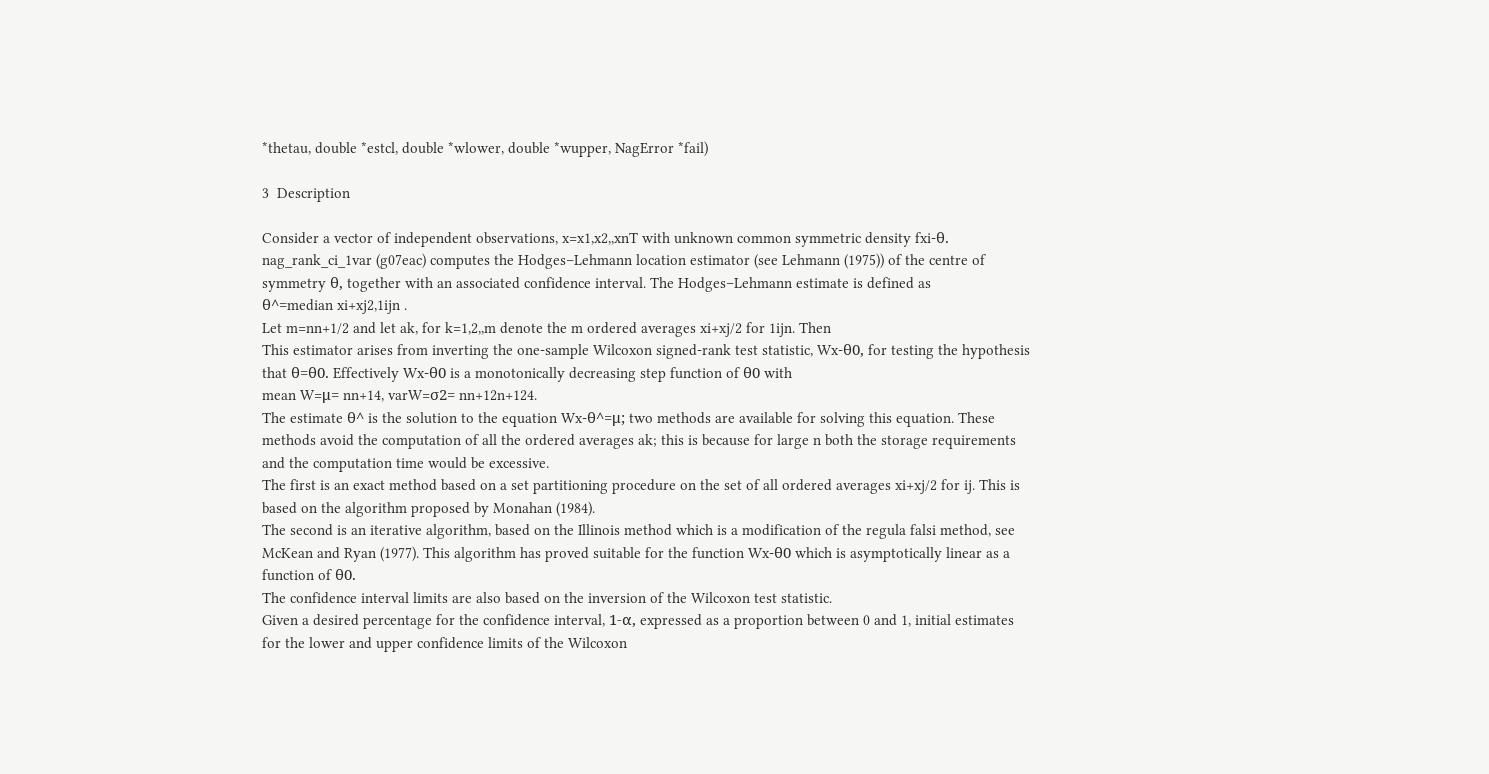*thetau, double *estcl, double *wlower, double *wupper, NagError *fail)

3  Description

Consider a vector of independent observations, x=x1,x2,,xnT with unknown common symmetric density fxi-θ. nag_rank_ci_1var (g07eac) computes the Hodges–Lehmann location estimator (see Lehmann (1975)) of the centre of symmetry θ, together with an associated confidence interval. The Hodges–Lehmann estimate is defined as
θ^=median xi+xj2,1ijn .
Let m=nn+1/2 and let ak, for k=1,2,,m denote the m ordered averages xi+xj/2 for 1ijn. Then
This estimator arises from inverting the one-sample Wilcoxon signed-rank test statistic, Wx-θ0, for testing the hypothesis that θ=θ0. Effectively Wx-θ0 is a monotonically decreasing step function of θ0 with
mean W=μ= nn+14, varW=σ2= nn+12n+124.
The estimate θ^ is the solution to the equation Wx-θ^=μ; two methods are available for solving this equation. These methods avoid the computation of all the ordered averages ak; this is because for large n both the storage requirements and the computation time would be excessive.
The first is an exact method based on a set partitioning procedure on the set of all ordered averages xi+xj/2 for ij. This is based on the algorithm proposed by Monahan (1984).
The second is an iterative algorithm, based on the Illinois method which is a modification of the regula falsi method, see McKean and Ryan (1977). This algorithm has proved suitable for the function Wx-θ0 which is asymptotically linear as a function of θ0.
The confidence interval limits are also based on the inversion of the Wilcoxon test statistic.
Given a desired percentage for the confidence interval, 1-α, expressed as a proportion between 0 and 1, initial estimates for the lower and upper confidence limits of the Wilcoxon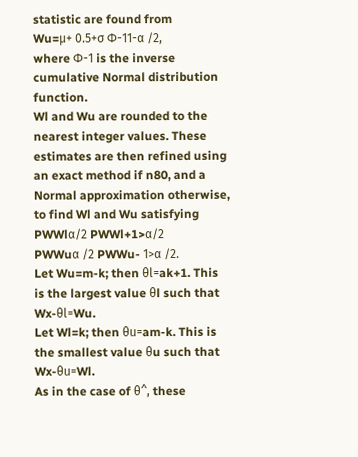statistic are found from
Wu=μ+ 0.5+σ Φ-11-α /2,
where Φ-1 is the inverse cumulative Normal distribution function.
Wl and Wu are rounded to the nearest integer values. These estimates are then refined using an exact method if n80, and a Normal approximation otherwise, to find Wl and Wu satisfying
PWWlα/2 PWWl+1>α/2
PWWuα /2 PWWu- 1>α /2.
Let Wu=m-k; then θl=ak+1. This is the largest value θl such that Wx-θl=Wu.
Let Wl=k; then θu=am-k. This is the smallest value θu such that Wx-θu=Wl.
As in the case of θ^, these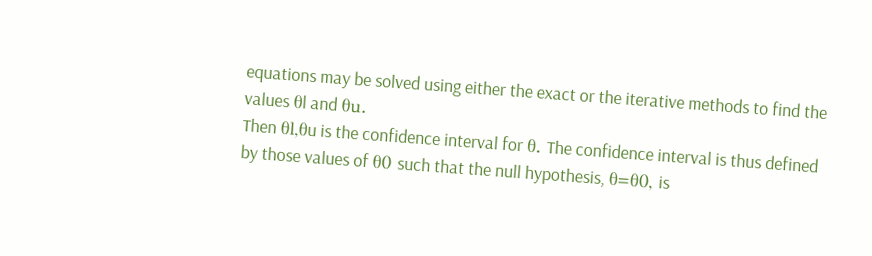equations may be solved using either the exact or the iterative methods to find the values θl and θu.
Then θl,θu is the confidence interval for θ. The confidence interval is thus defined by those values of θ0 such that the null hypothesis, θ=θ0, is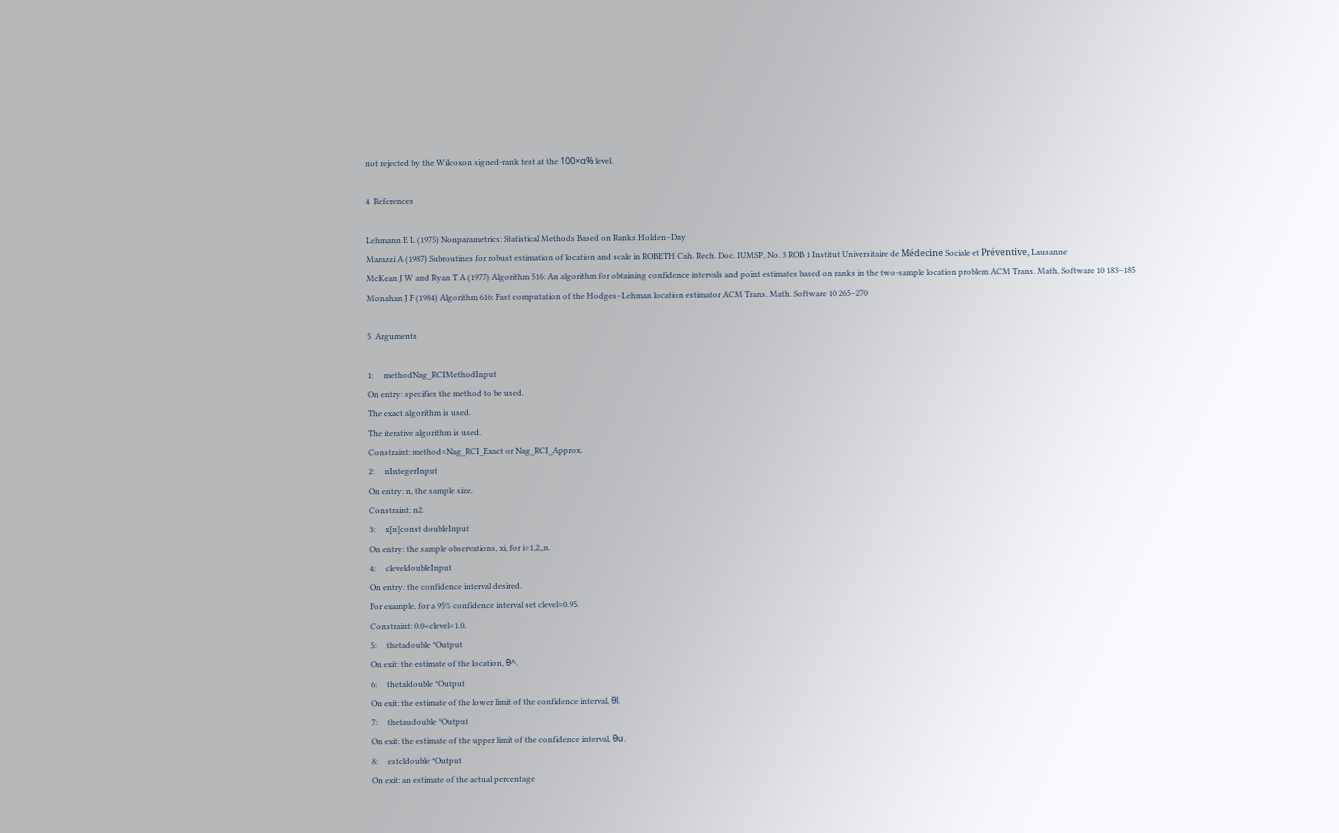not rejected by the Wilcoxon signed-rank test at the 100×α% level.

4  References

Lehmann E L (1975) Nonparametrics: Statistical Methods Based on Ranks Holden–Day
Marazzi A (1987) Subroutines for robust estimation of location and scale in ROBETH Cah. Rech. Doc. IUMSP, No. 3 ROB 1 Institut Universitaire de Médecine Sociale et Préventive, Lausanne
McKean J W and Ryan T A (1977) Algorithm 516: An algorithm for obtaining confidence intervals and point estimates based on ranks in the two-sample location problem ACM Trans. Math. Software 10 183–185
Monahan J F (1984) Algorithm 616: Fast computation of the Hodges–Lehman location estimator ACM Trans. Math. Software 10 265–270

5  Arguments

1:     methodNag_RCIMethodInput
On entry: specifies the method to be used.
The exact algorithm is used.
The iterative algorithm is used.
Constraint: method=Nag_RCI_Exact or Nag_RCI_Approx.
2:     nIntegerInput
On entry: n, the sample size.
Constraint: n2.
3:     x[n]const doubleInput
On entry: the sample observations, xi, for i=1,2,,n.
4:     cleveldoubleInput
On entry: the confidence interval desired.
For example, for a 95% confidence interval set clevel=0.95.
Constraint: 0.0<clevel<1.0.
5:     thetadouble *Output
On exit: the estimate of the location, θ^.
6:     thetaldouble *Output
On exit: the estimate of the lower limit of the confidence interval, θl.
7:     thetaudouble *Output
On exit: the estimate of the upper limit of the confidence interval, θu.
8:     estcldouble *Output
On exit: an estimate of the actual percentage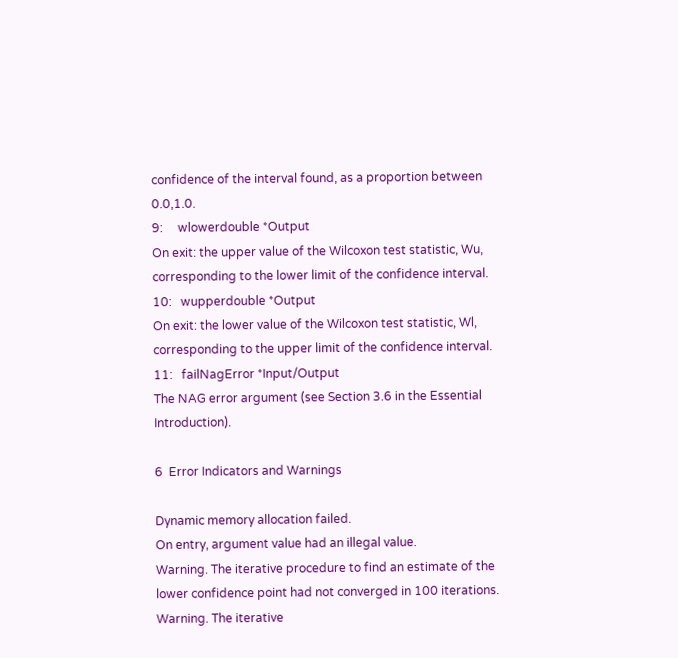confidence of the interval found, as a proportion between 0.0,1.0.
9:     wlowerdouble *Output
On exit: the upper value of the Wilcoxon test statistic, Wu, corresponding to the lower limit of the confidence interval.
10:   wupperdouble *Output
On exit: the lower value of the Wilcoxon test statistic, Wl, corresponding to the upper limit of the confidence interval.
11:   failNagError *Input/Output
The NAG error argument (see Section 3.6 in the Essential Introduction).

6  Error Indicators and Warnings

Dynamic memory allocation failed.
On entry, argument value had an illegal value.
Warning. The iterative procedure to find an estimate of the lower confidence point had not converged in 100 iterations.
Warning. The iterative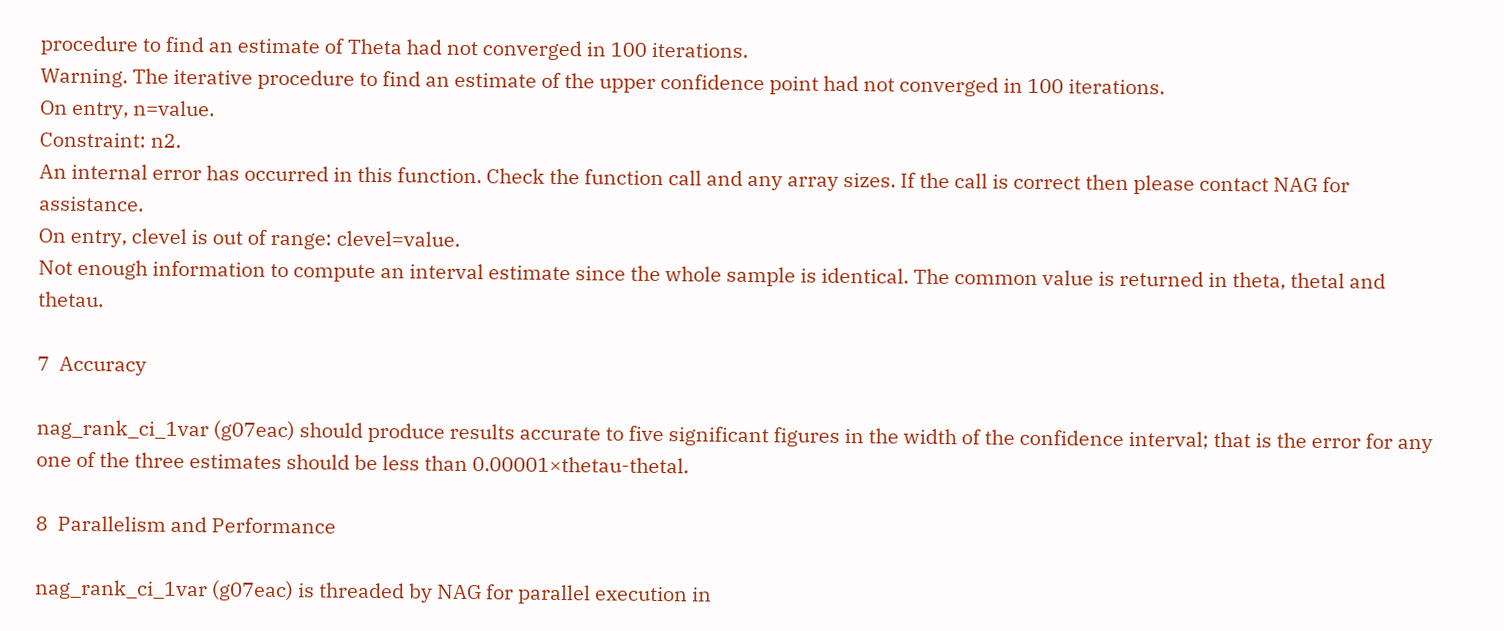procedure to find an estimate of Theta had not converged in 100 iterations.
Warning. The iterative procedure to find an estimate of the upper confidence point had not converged in 100 iterations.
On entry, n=value.
Constraint: n2.
An internal error has occurred in this function. Check the function call and any array sizes. If the call is correct then please contact NAG for assistance.
On entry, clevel is out of range: clevel=value.
Not enough information to compute an interval estimate since the whole sample is identical. The common value is returned in theta, thetal and thetau.

7  Accuracy

nag_rank_ci_1var (g07eac) should produce results accurate to five significant figures in the width of the confidence interval; that is the error for any one of the three estimates should be less than 0.00001×thetau-thetal.

8  Parallelism and Performance

nag_rank_ci_1var (g07eac) is threaded by NAG for parallel execution in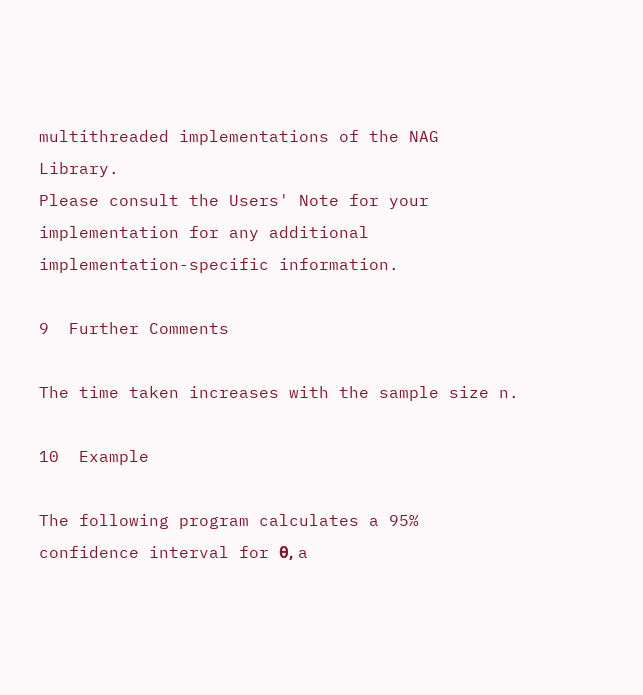multithreaded implementations of the NAG Library.
Please consult the Users' Note for your implementation for any additional implementation-specific information.

9  Further Comments

The time taken increases with the sample size n.

10  Example

The following program calculates a 95% confidence interval for θ, a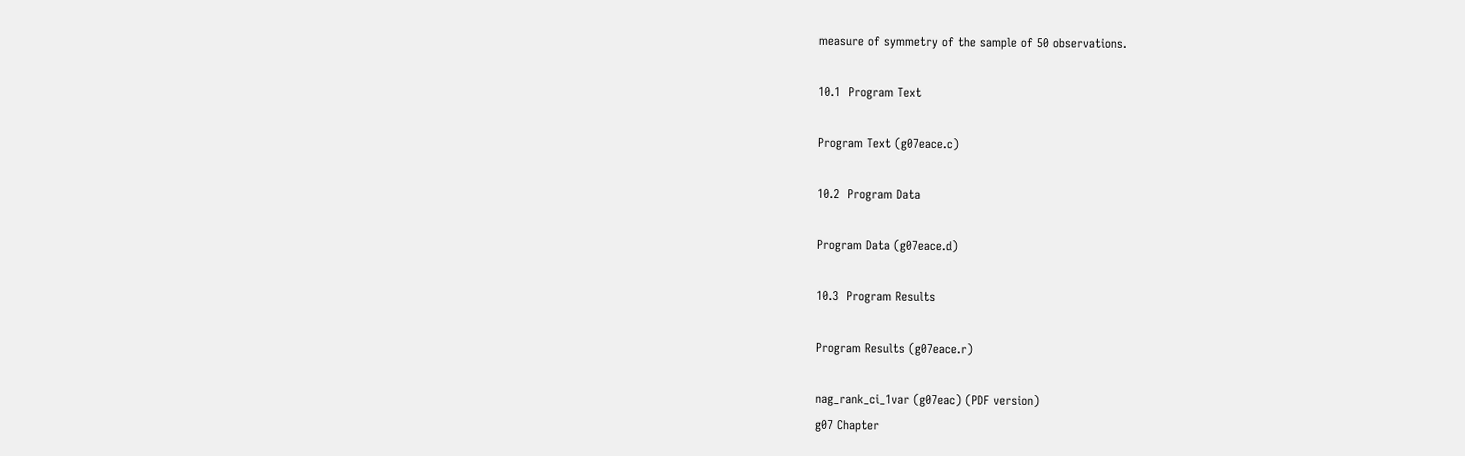measure of symmetry of the sample of 50 observations.

10.1  Program Text

Program Text (g07eace.c)

10.2  Program Data

Program Data (g07eace.d)

10.3  Program Results

Program Results (g07eace.r)

nag_rank_ci_1var (g07eac) (PDF version)
g07 Chapter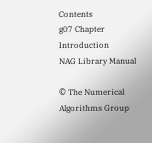Contents
g07 Chapter Introduction
NAG Library Manual

© The Numerical Algorithms Group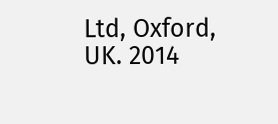Ltd, Oxford, UK. 2014